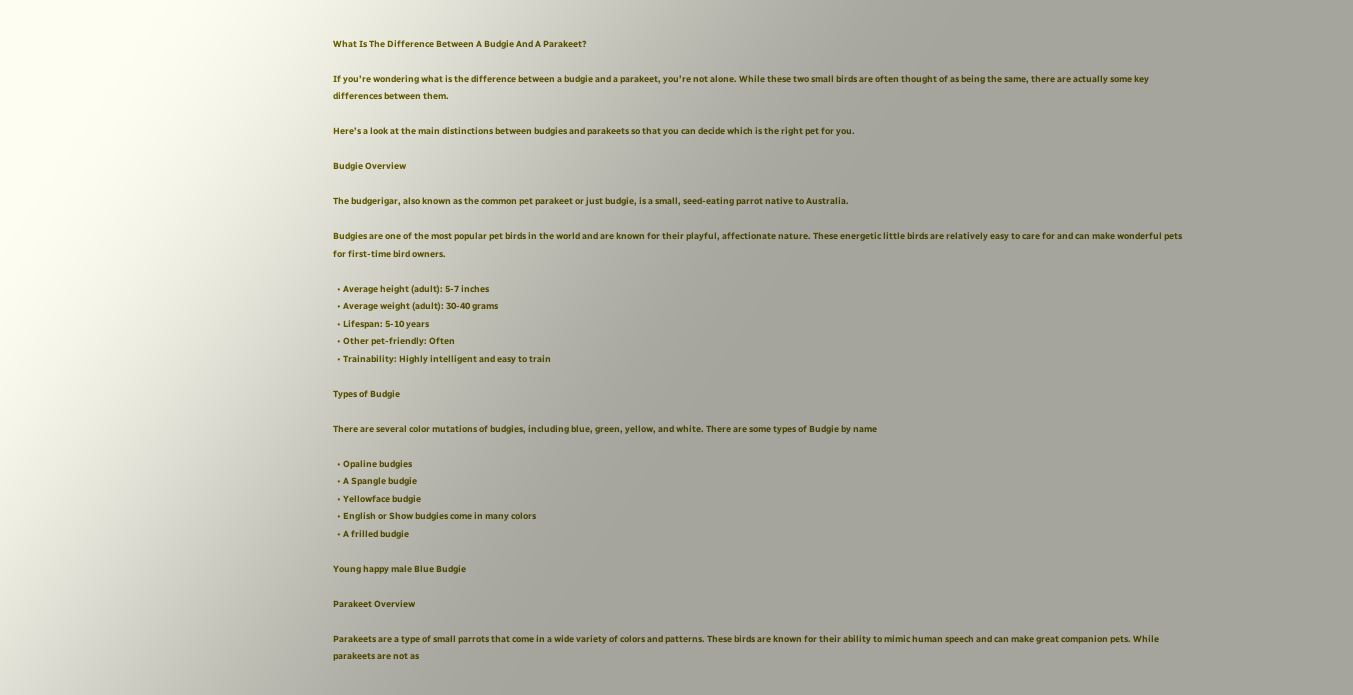What Is The Difference Between A Budgie And A Parakeet?

If you’re wondering what is the difference between a budgie and a parakeet, you’re not alone. While these two small birds are often thought of as being the same, there are actually some key differences between them.

Here’s a look at the main distinctions between budgies and parakeets so that you can decide which is the right pet for you.

Budgie Overview

The budgerigar, also known as the common pet parakeet or just budgie, is a small, seed-eating parrot native to Australia.

Budgies are one of the most popular pet birds in the world and are known for their playful, affectionate nature. These energetic little birds are relatively easy to care for and can make wonderful pets for first-time bird owners.

  • Average height (adult): 5-7 inches
  • Average weight (adult): 30-40 grams
  • Lifespan: 5-10 years
  • Other pet-friendly: Often
  • Trainability: Highly intelligent and easy to train

Types of Budgie

There are several color mutations of budgies, including blue, green, yellow, and white. There are some types of Budgie by name

  • Opaline budgies
  • A Spangle budgie
  • Yellowface budgie
  • English or Show budgies come in many colors
  • A frilled budgie

Young happy male Blue Budgie

Parakeet Overview

Parakeets are a type of small parrots that come in a wide variety of colors and patterns. These birds are known for their ability to mimic human speech and can make great companion pets. While parakeets are not as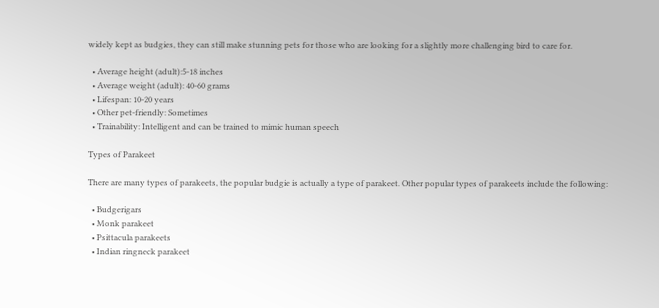widely kept as budgies, they can still make stunning pets for those who are looking for a slightly more challenging bird to care for.

  • Average height (adult):5-18 inches
  • Average weight (adult): 40-60 grams
  • Lifespan: 10-20 years
  • Other pet-friendly: Sometimes
  • Trainability: Intelligent and can be trained to mimic human speech

Types of Parakeet

There are many types of parakeets, the popular budgie is actually a type of parakeet. Other popular types of parakeets include the following:

  • Budgerigars
  • Monk parakeet
  • Psittacula parakeets
  • Indian ringneck parakeet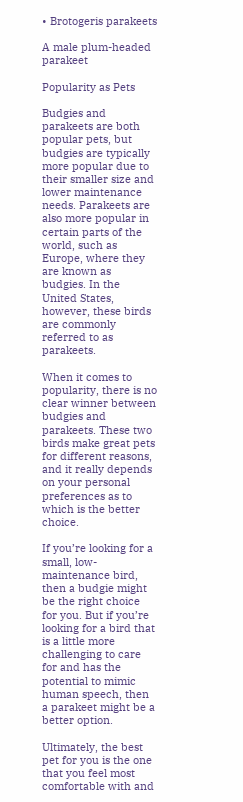• Brotogeris parakeets

A male plum-headed parakeet

Popularity as Pets

Budgies and parakeets are both popular pets, but budgies are typically more popular due to their smaller size and lower maintenance needs. Parakeets are also more popular in certain parts of the world, such as Europe, where they are known as budgies. In the United States, however, these birds are commonly referred to as parakeets.

When it comes to popularity, there is no clear winner between budgies and parakeets. These two birds make great pets for different reasons, and it really depends on your personal preferences as to which is the better choice.

If you’re looking for a small, low-maintenance bird, then a budgie might be the right choice for you. But if you’re looking for a bird that is a little more challenging to care for and has the potential to mimic human speech, then a parakeet might be a better option.

Ultimately, the best pet for you is the one that you feel most comfortable with and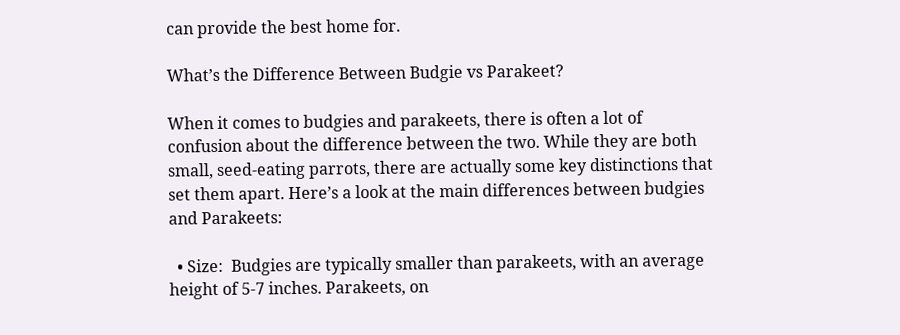can provide the best home for.

What’s the Difference Between Budgie vs Parakeet?

When it comes to budgies and parakeets, there is often a lot of confusion about the difference between the two. While they are both small, seed-eating parrots, there are actually some key distinctions that set them apart. Here’s a look at the main differences between budgies and Parakeets:

  • Size:  Budgies are typically smaller than parakeets, with an average height of 5-7 inches. Parakeets, on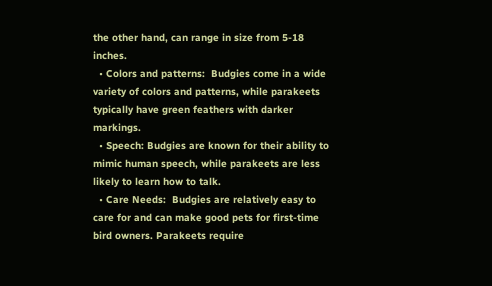the other hand, can range in size from 5-18 inches.
  • Colors and patterns:  Budgies come in a wide variety of colors and patterns, while parakeets typically have green feathers with darker markings.
  • Speech: Budgies are known for their ability to mimic human speech, while parakeets are less likely to learn how to talk.
  • Care Needs:  Budgies are relatively easy to care for and can make good pets for first-time bird owners. Parakeets require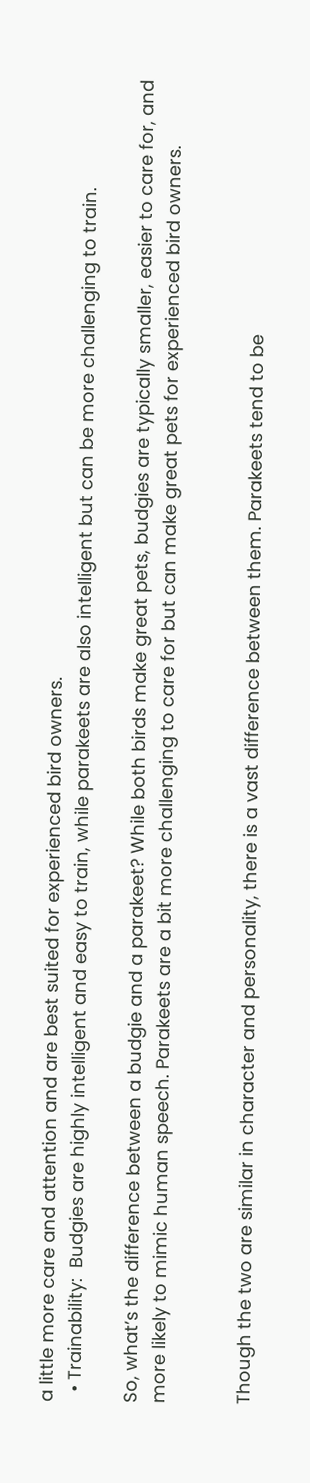a little more care and attention and are best suited for experienced bird owners.
  • Trainability:  Budgies are highly intelligent and easy to train, while parakeets are also intelligent but can be more challenging to train.

So, what’s the difference between a budgie and a parakeet? While both birds make great pets, budgies are typically smaller, easier to care for, and more likely to mimic human speech. Parakeets are a bit more challenging to care for but can make great pets for experienced bird owners.


Though the two are similar in character and personality, there is a vast difference between them. Parakeets tend to be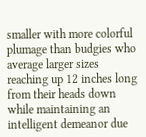smaller with more colorful plumage than budgies who average larger sizes reaching up 12 inches long from their heads down while maintaining an intelligent demeanor due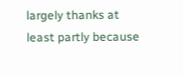largely thanks at least partly because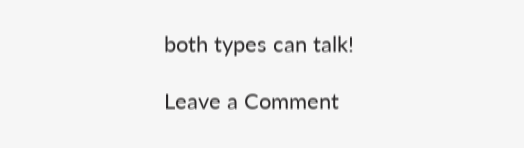both types can talk!

Leave a Comment